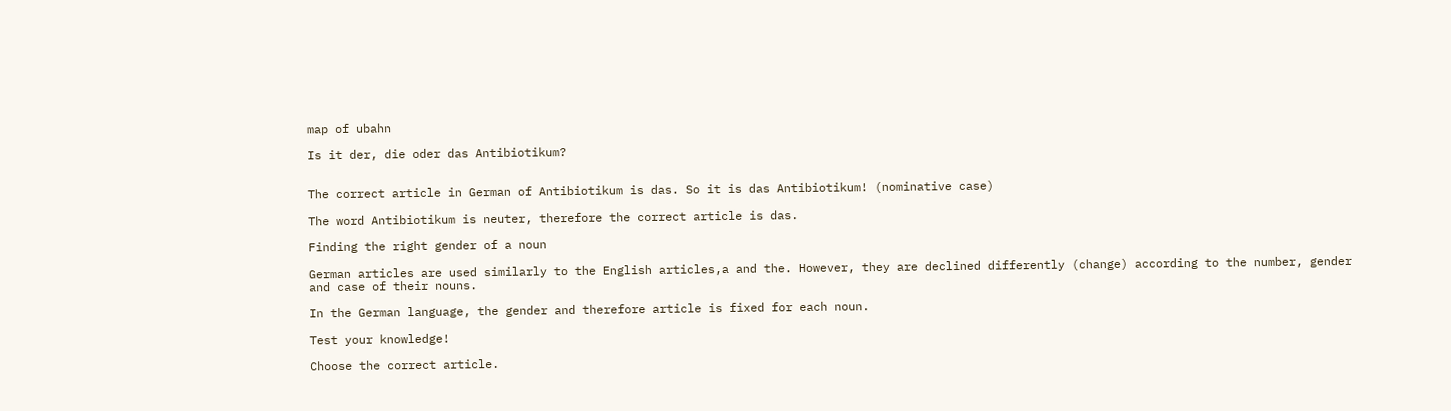map of ubahn

Is it der, die oder das Antibiotikum?


The correct article in German of Antibiotikum is das. So it is das Antibiotikum! (nominative case)

The word Antibiotikum is neuter, therefore the correct article is das.

Finding the right gender of a noun

German articles are used similarly to the English articles,a and the. However, they are declined differently (change) according to the number, gender and case of their nouns.

In the German language, the gender and therefore article is fixed for each noun.

Test your knowledge!

Choose the correct article.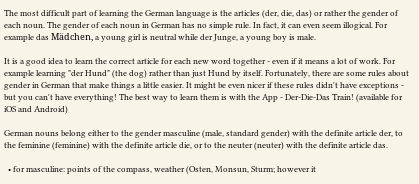The most difficult part of learning the German language is the articles (der, die, das) or rather the gender of each noun. The gender of each noun in German has no simple rule. In fact, it can even seem illogical. For example das Mädchen, a young girl is neutral while der Junge, a young boy is male.

It is a good idea to learn the correct article for each new word together - even if it means a lot of work. For example learning "der Hund" (the dog) rather than just Hund by itself. Fortunately, there are some rules about gender in German that make things a little easier. It might be even nicer if these rules didn't have exceptions - but you can't have everything! The best way to learn them is with the App - Der-Die-Das Train! (available for iOS and Android)

German nouns belong either to the gender masculine (male, standard gender) with the definite article der, to the feminine (feminine) with the definite article die, or to the neuter (neuter) with the definite article das.

  • for masculine: points of the compass, weather (Osten, Monsun, Sturm; however it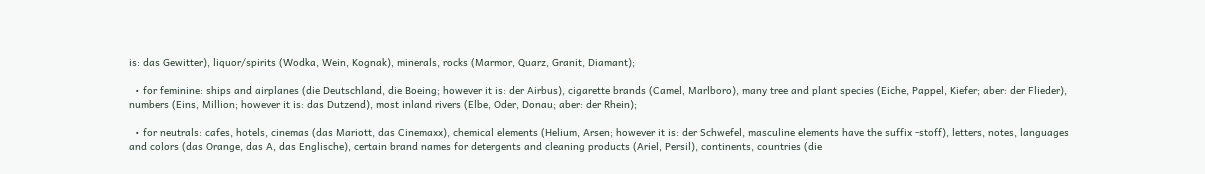is: das Gewitter), liquor/spirits (Wodka, Wein, Kognak), minerals, rocks (Marmor, Quarz, Granit, Diamant);

  • for feminine: ships and airplanes (die Deutschland, die Boeing; however it is: der Airbus), cigarette brands (Camel, Marlboro), many tree and plant species (Eiche, Pappel, Kiefer; aber: der Flieder), numbers (Eins, Million; however it is: das Dutzend), most inland rivers (Elbe, Oder, Donau; aber: der Rhein);

  • for neutrals: cafes, hotels, cinemas (das Mariott, das Cinemaxx), chemical elements (Helium, Arsen; however it is: der Schwefel, masculine elements have the suffix -stoff), letters, notes, languages and colors (das Orange, das A, das Englische), certain brand names for detergents and cleaning products (Ariel, Persil), continents, countries (die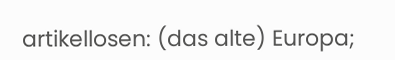artikellosen: (das alte) Europa;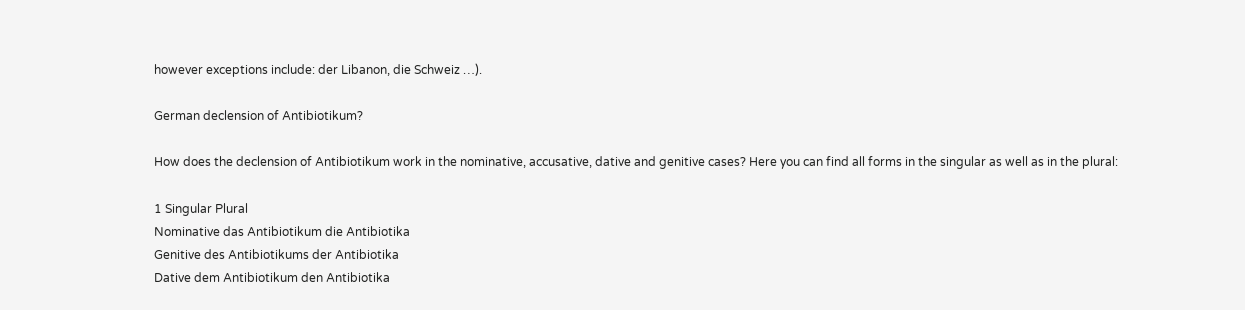however exceptions include: der Libanon, die Schweiz …).

German declension of Antibiotikum?

How does the declension of Antibiotikum work in the nominative, accusative, dative and genitive cases? Here you can find all forms in the singular as well as in the plural:

1 Singular Plural
Nominative das Antibiotikum die Antibiotika
Genitive des Antibiotikums der Antibiotika
Dative dem Antibiotikum den Antibiotika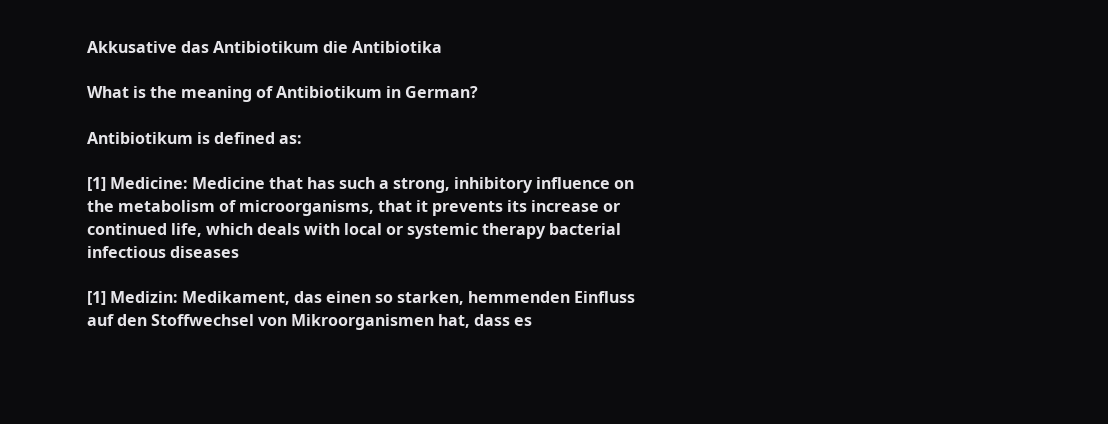Akkusative das Antibiotikum die Antibiotika

What is the meaning of Antibiotikum in German?

Antibiotikum is defined as:

[1] Medicine: Medicine that has such a strong, inhibitory influence on the metabolism of microorganisms, that it prevents its increase or continued life, which deals with local or systemic therapy bacterial infectious diseases

[1] Medizin: Medikament, das einen so starken, hemmenden Einfluss auf den Stoffwechsel von Mikroorganismen hat, dass es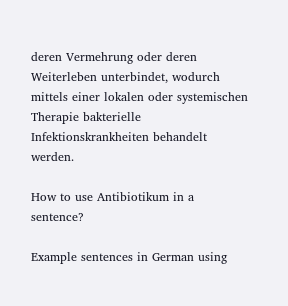deren Vermehrung oder deren Weiterleben unterbindet, wodurch mittels einer lokalen oder systemischen Therapie bakterielle Infektionskrankheiten behandelt werden.

How to use Antibiotikum in a sentence?

Example sentences in German using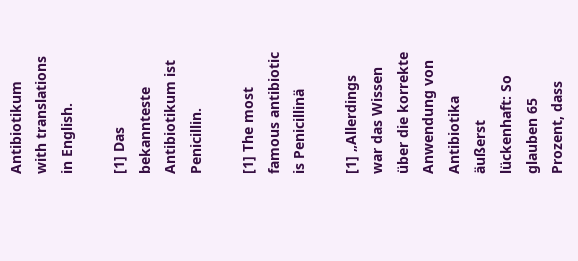Antibiotikum with translations in English.

[1] Das bekannteste Antibiotikum ist Penicillin.

[1] The most famous antibiotic is Penicillinä

[1] „Allerdings war das Wissen über die korrekte Anwendung von Antibiotika äußerst lückenhaft: So glauben 65 Prozent, dass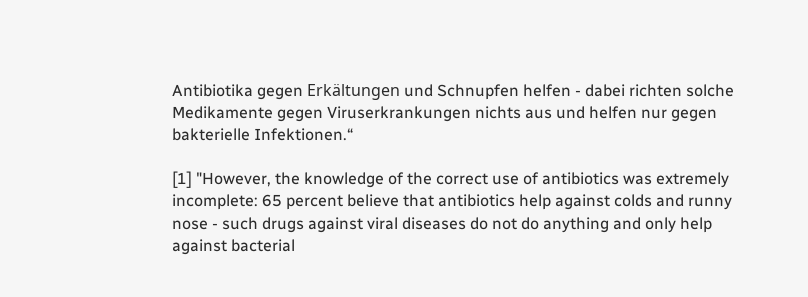Antibiotika gegen Erkältungen und Schnupfen helfen - dabei richten solche Medikamente gegen Viruserkrankungen nichts aus und helfen nur gegen bakterielle Infektionen.“

[1] "However, the knowledge of the correct use of antibiotics was extremely incomplete: 65 percent believe that antibiotics help against colds and runny nose - such drugs against viral diseases do not do anything and only help against bacterial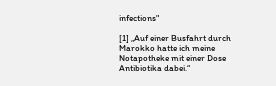infections"

[1] „Auf einer Busfahrt durch Marokko hatte ich meine Notapotheke mit einer Dose Antibiotika dabei.“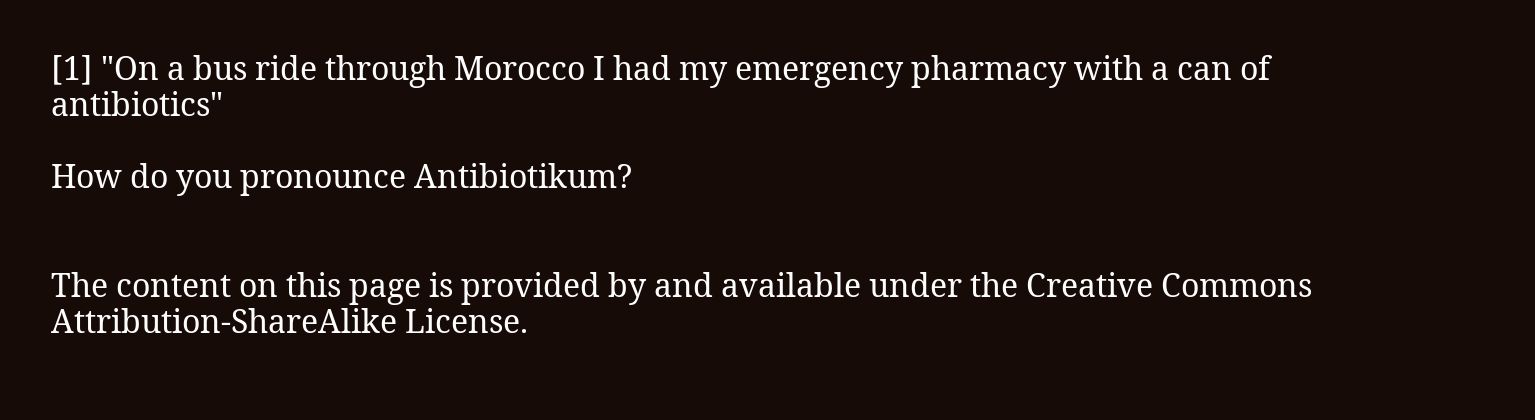[1] "On a bus ride through Morocco I had my emergency pharmacy with a can of antibiotics"

How do you pronounce Antibiotikum?


The content on this page is provided by and available under the Creative Commons Attribution-ShareAlike License.